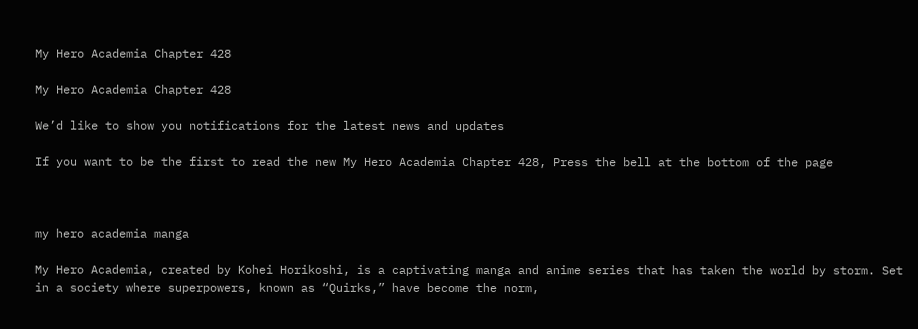My Hero Academia Chapter 428

My Hero Academia Chapter 428

We’d like to show you notifications for the latest news and updates

If you want to be the first to read the new My Hero Academia Chapter 428, Press the bell at the bottom of the page



my hero academia manga

My Hero Academia, created by Kohei Horikoshi, is a captivating manga and anime series that has taken the world by storm. Set in a society where superpowers, known as “Quirks,” have become the norm,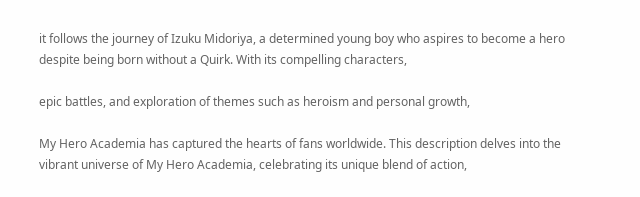it follows the journey of Izuku Midoriya, a determined young boy who aspires to become a hero despite being born without a Quirk. With its compelling characters,

epic battles, and exploration of themes such as heroism and personal growth,

My Hero Academia has captured the hearts of fans worldwide. This description delves into the vibrant universe of My Hero Academia, celebrating its unique blend of action,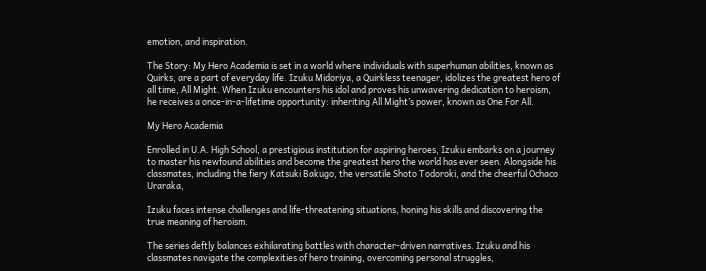emotion, and inspiration.

The Story: My Hero Academia is set in a world where individuals with superhuman abilities, known as Quirks, are a part of everyday life. Izuku Midoriya, a Quirkless teenager, idolizes the greatest hero of all time, All Might. When Izuku encounters his idol and proves his unwavering dedication to heroism, he receives a once-in-a-lifetime opportunity: inheriting All Might’s power, known as One For All.

My Hero Academia

Enrolled in U.A. High School, a prestigious institution for aspiring heroes, Izuku embarks on a journey to master his newfound abilities and become the greatest hero the world has ever seen. Alongside his classmates, including the fiery Katsuki Bakugo, the versatile Shoto Todoroki, and the cheerful Ochaco Uraraka,

Izuku faces intense challenges and life-threatening situations, honing his skills and discovering the true meaning of heroism.

The series deftly balances exhilarating battles with character-driven narratives. Izuku and his classmates navigate the complexities of hero training, overcoming personal struggles,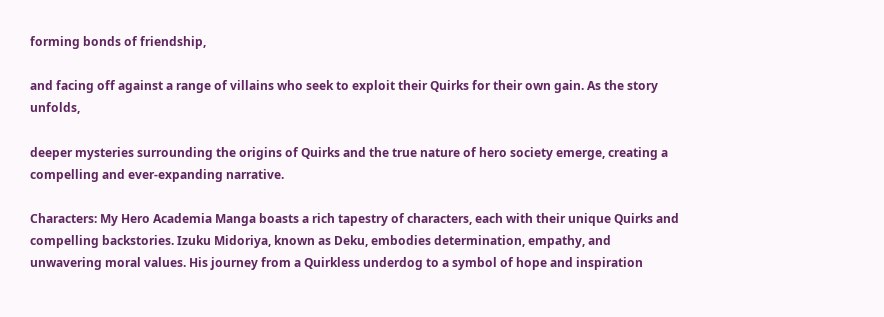forming bonds of friendship,

and facing off against a range of villains who seek to exploit their Quirks for their own gain. As the story unfolds,

deeper mysteries surrounding the origins of Quirks and the true nature of hero society emerge, creating a compelling and ever-expanding narrative.

Characters: My Hero Academia Manga boasts a rich tapestry of characters, each with their unique Quirks and compelling backstories. Izuku Midoriya, known as Deku, embodies determination, empathy, and unwavering moral values. His journey from a Quirkless underdog to a symbol of hope and inspiration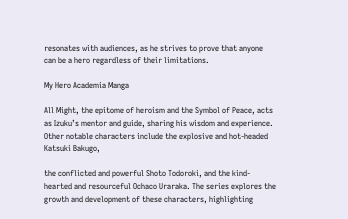resonates with audiences, as he strives to prove that anyone can be a hero regardless of their limitations.

My Hero Academia Manga

All Might, the epitome of heroism and the Symbol of Peace, acts as Izuku’s mentor and guide, sharing his wisdom and experience. Other notable characters include the explosive and hot-headed Katsuki Bakugo,

the conflicted and powerful Shoto Todoroki, and the kind-hearted and resourceful Ochaco Uraraka. The series explores the growth and development of these characters, highlighting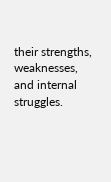their strengths, weaknesses, and internal struggles.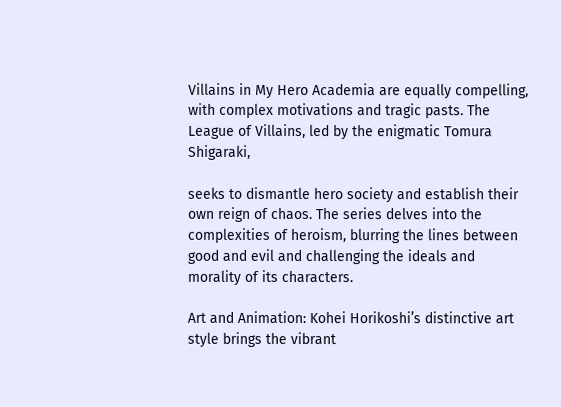Villains in My Hero Academia are equally compelling, with complex motivations and tragic pasts. The League of Villains, led by the enigmatic Tomura Shigaraki,

seeks to dismantle hero society and establish their own reign of chaos. The series delves into the complexities of heroism, blurring the lines between good and evil and challenging the ideals and morality of its characters.

Art and Animation: Kohei Horikoshi’s distinctive art style brings the vibrant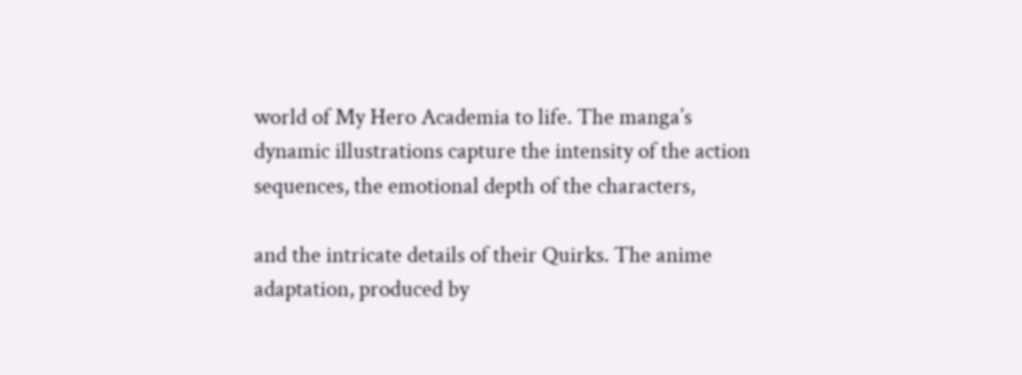world of My Hero Academia to life. The manga’s dynamic illustrations capture the intensity of the action sequences, the emotional depth of the characters,

and the intricate details of their Quirks. The anime adaptation, produced by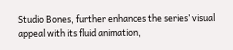Studio Bones, further enhances the series’ visual appeal with its fluid animation,